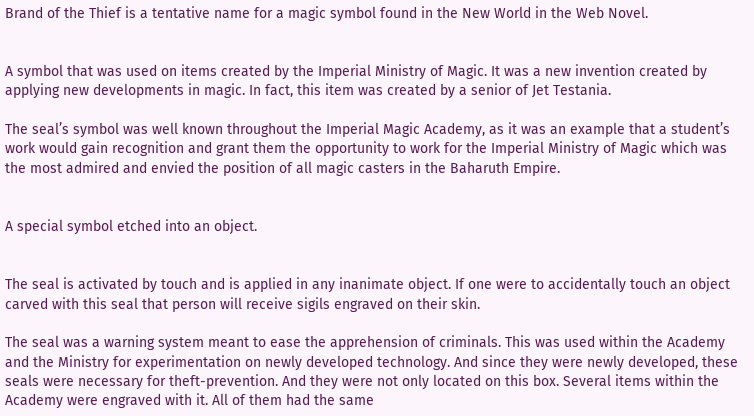Brand of the Thief is a tentative name for a magic symbol found in the New World in the Web Novel.


A symbol that was used on items created by the Imperial Ministry of Magic. It was a new invention created by applying new developments in magic. In fact, this item was created by a senior of Jet Testania.

The seal’s symbol was well known throughout the Imperial Magic Academy, as it was an example that a student’s work would gain recognition and grant them the opportunity to work for the Imperial Ministry of Magic which was the most admired and envied the position of all magic casters in the Baharuth Empire.


A special symbol etched into an object.


The seal is activated by touch and is applied in any inanimate object. If one were to accidentally touch an object carved with this seal that person will receive sigils engraved on their skin.

The seal was a warning system meant to ease the apprehension of criminals. This was used within the Academy and the Ministry for experimentation on newly developed technology. And since they were newly developed, these seals were necessary for theft-prevention. And they were not only located on this box. Several items within the Academy were engraved with it. All of them had the same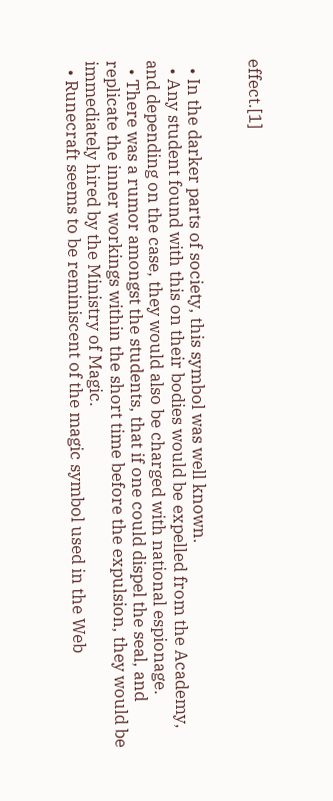effect.[1]


  • In the darker parts of society, this symbol was well known.
  • Any student found with this on their bodies would be expelled from the Academy, and depending on the case, they would also be charged with national espionage.
  • There was a rumor amongst the students, that if one could dispel the seal, and replicate the inner workings within the short time before the expulsion, they would be immediately hired by the Ministry of Magic.
  • Runecraft seems to be reminiscent of the magic symbol used in the Web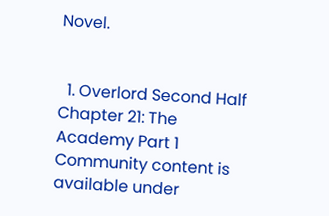Novel.


  1. Overlord Second Half Chapter 21: The Academy Part 1
Community content is available under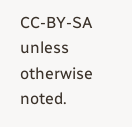CC-BY-SA unless otherwise noted.